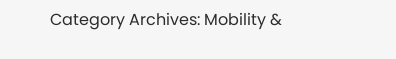Category Archives: Mobility &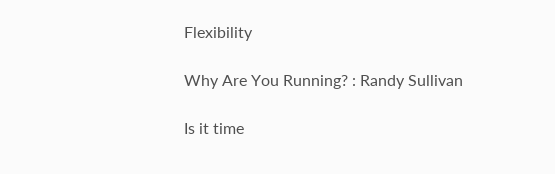Flexibility

Why Are You Running? : Randy Sullivan

Is it time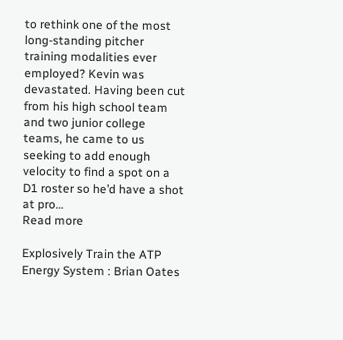to rethink one of the most long-standing pitcher training modalities ever employed? Kevin was devastated. Having been cut from his high school team and two junior college teams, he came to us seeking to add enough velocity to find a spot on a D1 roster so he’d have a shot at pro…
Read more

Explosively Train the ATP Energy System : Brian Oates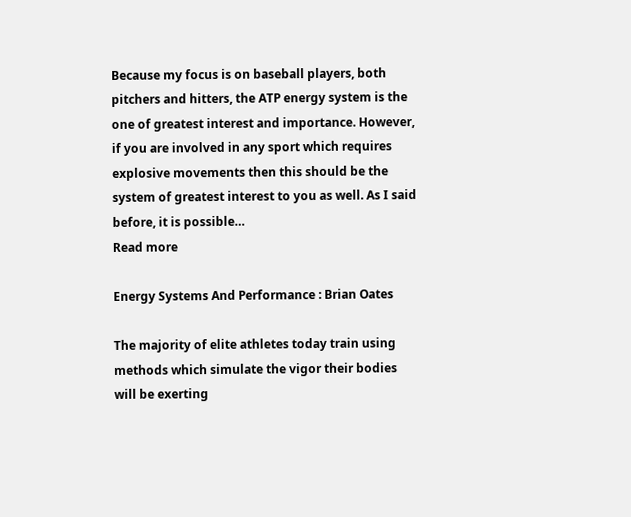Because my focus is on baseball players, both pitchers and hitters, the ATP energy system is the one of greatest interest and importance. However, if you are involved in any sport which requires explosive movements then this should be the system of greatest interest to you as well. As I said before, it is possible…
Read more

Energy Systems And Performance : Brian Oates

The majority of elite athletes today train using methods which simulate the vigor their bodies will be exerting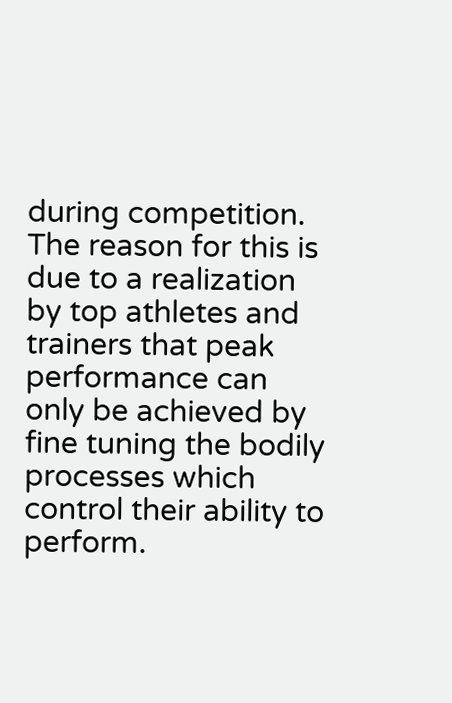during competition. The reason for this is due to a realization by top athletes and trainers that peak performance can only be achieved by fine tuning the bodily processes which control their ability to perform.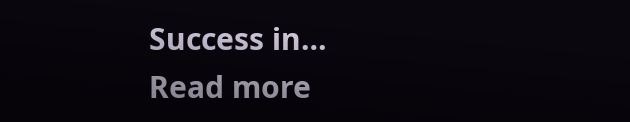Success in…
Read more